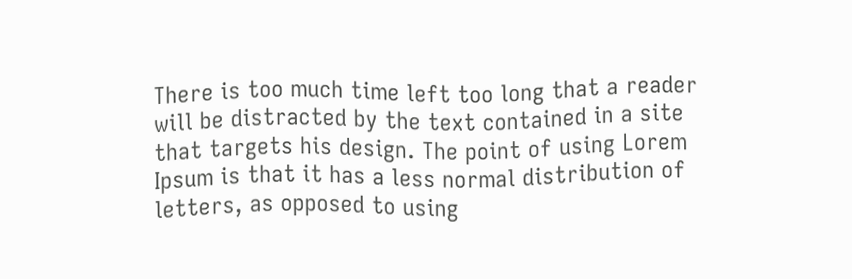There is too much time left too long that a reader will be distracted by the text contained in a site that targets his design. The point of using Lorem Ipsum is that it has a less normal distribution of letters, as opposed to using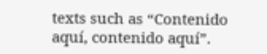texts such as “Contenido aquí, contenido aquí”.